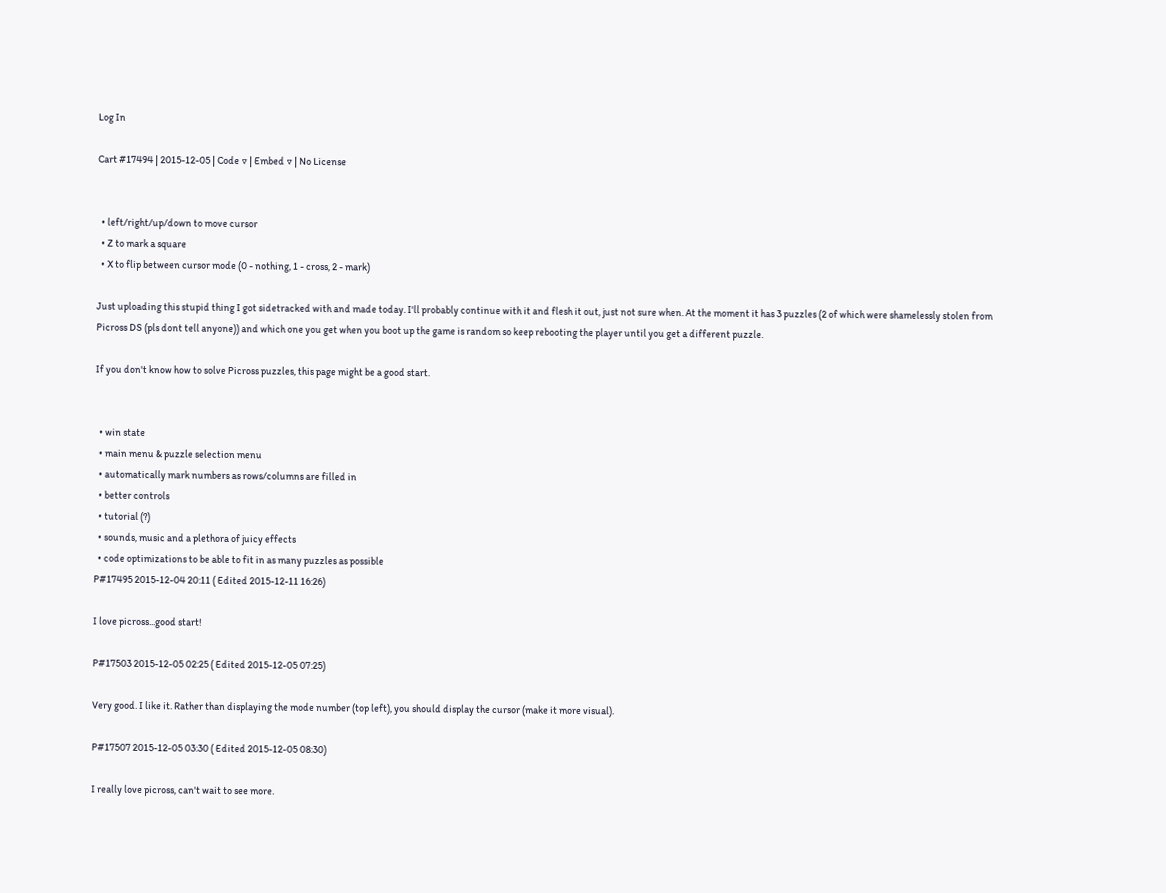Log In

Cart #17494 | 2015-12-05 | Code ▽ | Embed ▽ | No License


  • left/right/up/down to move cursor
  • Z to mark a square
  • X to flip between cursor mode (0 - nothing, 1 - cross, 2 - mark)

Just uploading this stupid thing I got sidetracked with and made today. I'll probably continue with it and flesh it out, just not sure when. At the moment it has 3 puzzles (2 of which were shamelessly stolen from Picross DS (pls dont tell anyone)) and which one you get when you boot up the game is random so keep rebooting the player until you get a different puzzle.

If you don't know how to solve Picross puzzles, this page might be a good start.


  • win state
  • main menu & puzzle selection menu
  • automatically mark numbers as rows/columns are filled in
  • better controls
  • tutorial (?)
  • sounds, music and a plethora of juicy effects
  • code optimizations to be able to fit in as many puzzles as possible
P#17495 2015-12-04 20:11 ( Edited 2015-12-11 16:26)

I love picross...good start!

P#17503 2015-12-05 02:25 ( Edited 2015-12-05 07:25)

Very good. I like it. Rather than displaying the mode number (top left), you should display the cursor (make it more visual).

P#17507 2015-12-05 03:30 ( Edited 2015-12-05 08:30)

I really love picross, can't wait to see more.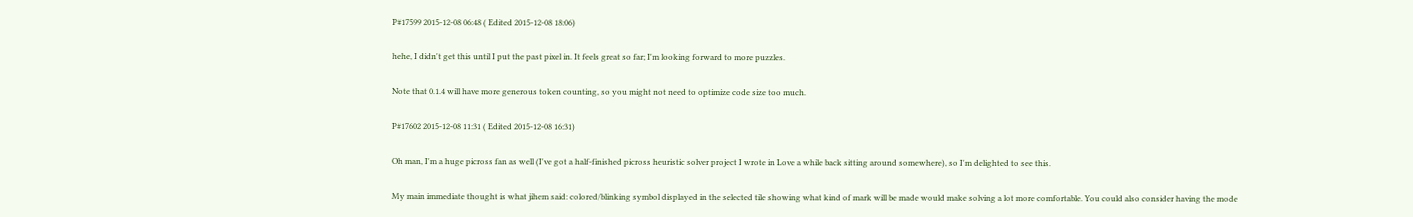P#17599 2015-12-08 06:48 ( Edited 2015-12-08 18:06)

hehe, I didn't get this until I put the past pixel in. It feels great so far; I'm looking forward to more puzzles.

Note that 0.1.4 will have more generous token counting, so you might not need to optimize code size too much.

P#17602 2015-12-08 11:31 ( Edited 2015-12-08 16:31)

Oh man, I'm a huge picross fan as well (I've got a half-finished picross heuristic solver project I wrote in Love a while back sitting around somewhere), so I'm delighted to see this.

My main immediate thought is what jihem said: colored/blinking symbol displayed in the selected tile showing what kind of mark will be made would make solving a lot more comfortable. You could also consider having the mode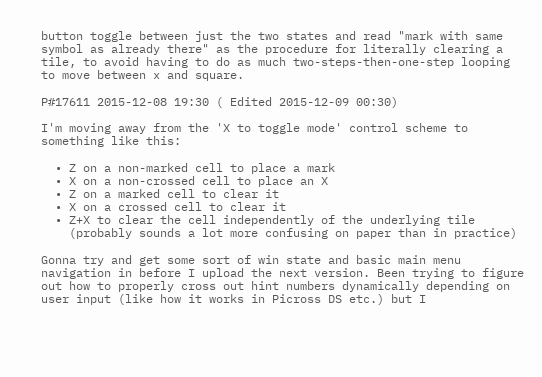button toggle between just the two states and read "mark with same symbol as already there" as the procedure for literally clearing a tile, to avoid having to do as much two-steps-then-one-step looping to move between x and square.

P#17611 2015-12-08 19:30 ( Edited 2015-12-09 00:30)

I'm moving away from the 'X to toggle mode' control scheme to something like this:

  • Z on a non-marked cell to place a mark
  • X on a non-crossed cell to place an X
  • Z on a marked cell to clear it
  • X on a crossed cell to clear it
  • Z+X to clear the cell independently of the underlying tile
    (probably sounds a lot more confusing on paper than in practice)

Gonna try and get some sort of win state and basic main menu navigation in before I upload the next version. Been trying to figure out how to properly cross out hint numbers dynamically depending on user input (like how it works in Picross DS etc.) but I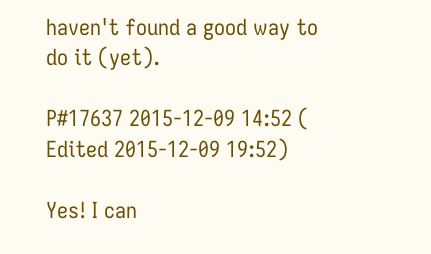haven't found a good way to do it (yet).

P#17637 2015-12-09 14:52 ( Edited 2015-12-09 19:52)

Yes! I can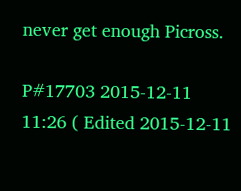never get enough Picross.

P#17703 2015-12-11 11:26 ( Edited 2015-12-11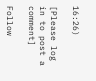16:26)

[Please log in to post a comment]

Follow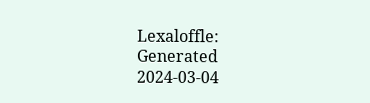Lexaloffle:
Generated 2024-03-04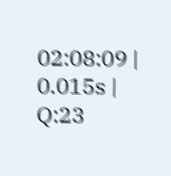02:08:09 | 0.015s | Q:23